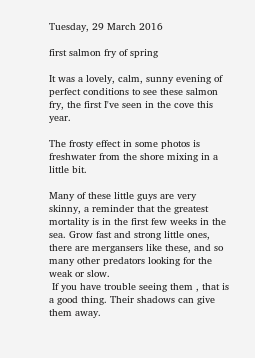Tuesday, 29 March 2016

first salmon fry of spring

It was a lovely, calm, sunny evening of perfect conditions to see these salmon fry, the first I've seen in the cove this year.

The frosty effect in some photos is freshwater from the shore mixing in a little bit.

Many of these little guys are very skinny, a reminder that the greatest mortality is in the first few weeks in the sea. Grow fast and strong little ones, there are mergansers like these, and so many other predators looking for the weak or slow.
 If you have trouble seeing them , that is a good thing. Their shadows can give them away.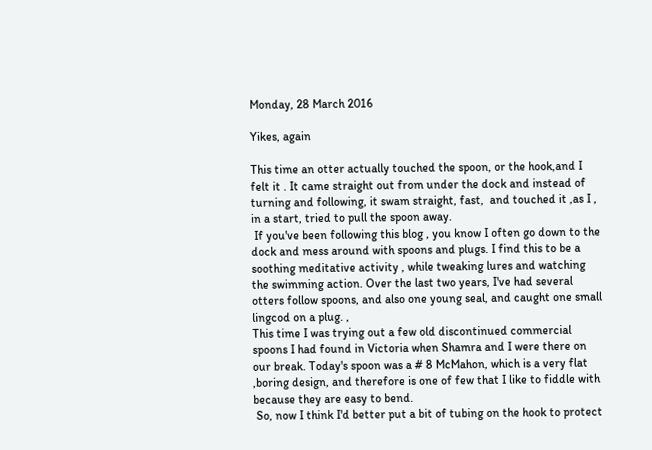Monday, 28 March 2016

Yikes, again

This time an otter actually touched the spoon, or the hook,and I felt it . It came straight out from under the dock and instead of turning and following, it swam straight, fast,  and touched it ,as I , in a start, tried to pull the spoon away.
 If you've been following this blog , you know I often go down to the dock and mess around with spoons and plugs. I find this to be a soothing meditative activity , while tweaking lures and watching the swimming action. Over the last two years, I've had several otters follow spoons, and also one young seal, and caught one small lingcod on a plug. ,
This time I was trying out a few old discontinued commercial spoons I had found in Victoria when Shamra and I were there on our break. Today's spoon was a # 8 McMahon, which is a very flat ,boring design, and therefore is one of few that I like to fiddle with because they are easy to bend.
 So, now I think I'd better put a bit of tubing on the hook to protect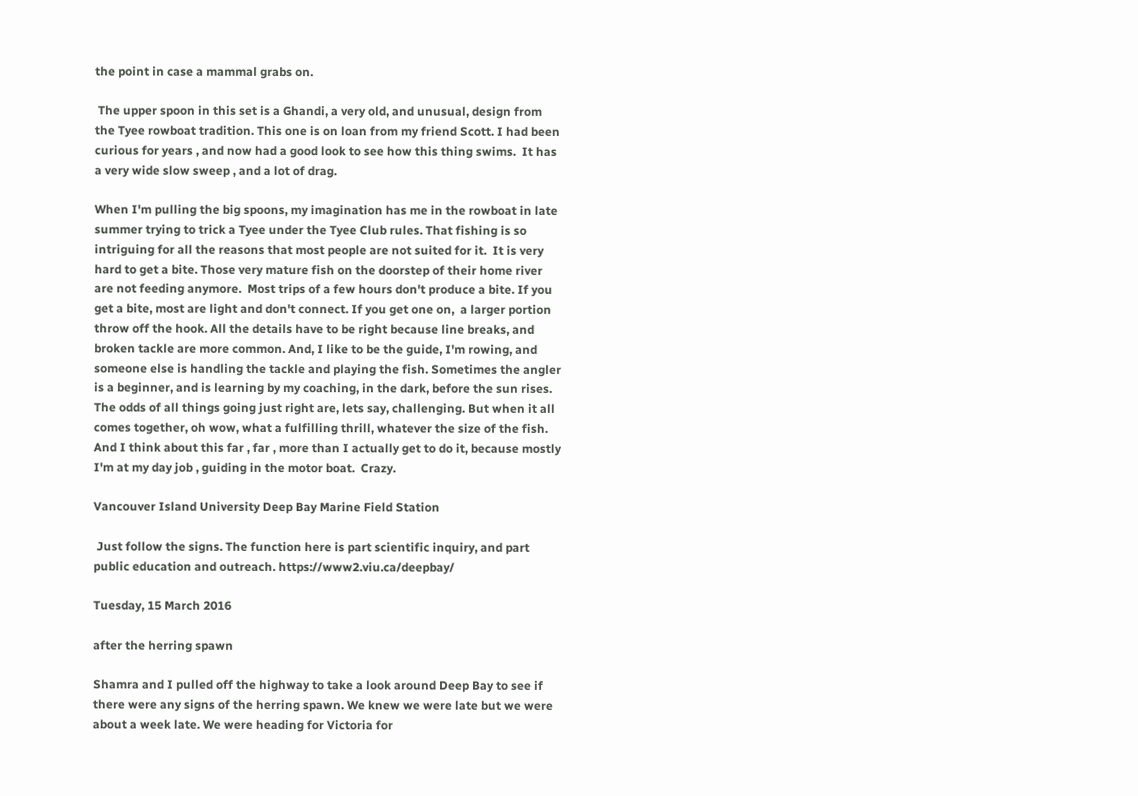the point in case a mammal grabs on.

 The upper spoon in this set is a Ghandi, a very old, and unusual, design from the Tyee rowboat tradition. This one is on loan from my friend Scott. I had been curious for years , and now had a good look to see how this thing swims.  It has a very wide slow sweep , and a lot of drag.

When I'm pulling the big spoons, my imagination has me in the rowboat in late summer trying to trick a Tyee under the Tyee Club rules. That fishing is so intriguing for all the reasons that most people are not suited for it.  It is very hard to get a bite. Those very mature fish on the doorstep of their home river are not feeding anymore.  Most trips of a few hours don't produce a bite. If you get a bite, most are light and don't connect. If you get one on,  a larger portion throw off the hook. All the details have to be right because line breaks, and broken tackle are more common. And, I like to be the guide, I'm rowing, and someone else is handling the tackle and playing the fish. Sometimes the angler is a beginner, and is learning by my coaching, in the dark, before the sun rises.  The odds of all things going just right are, lets say, challenging. But when it all comes together, oh wow, what a fulfilling thrill, whatever the size of the fish. And I think about this far , far , more than I actually get to do it, because mostly I'm at my day job , guiding in the motor boat.  Crazy.

Vancouver Island University Deep Bay Marine Field Station

 Just follow the signs. The function here is part scientific inquiry, and part public education and outreach. https://www2.viu.ca/deepbay/

Tuesday, 15 March 2016

after the herring spawn

Shamra and I pulled off the highway to take a look around Deep Bay to see if there were any signs of the herring spawn. We knew we were late but we were about a week late. We were heading for Victoria for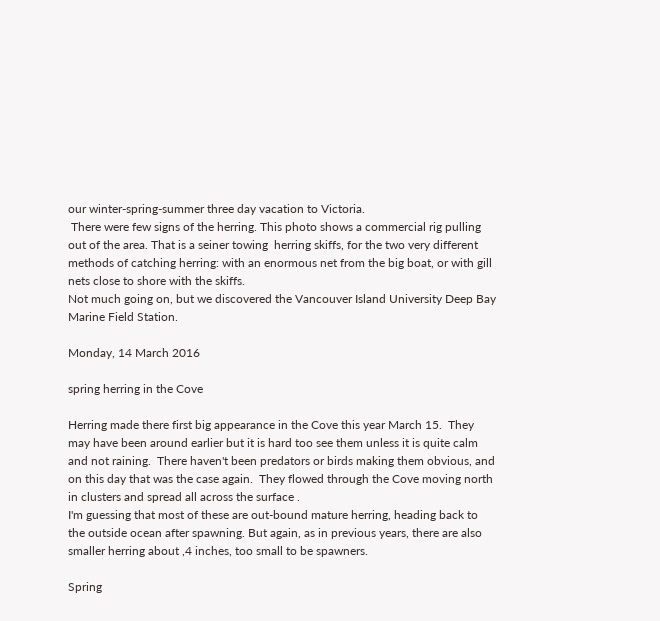our winter-spring-summer three day vacation to Victoria.
 There were few signs of the herring. This photo shows a commercial rig pulling out of the area. That is a seiner towing  herring skiffs, for the two very different methods of catching herring: with an enormous net from the big boat, or with gill nets close to shore with the skiffs.
Not much going on, but we discovered the Vancouver Island University Deep Bay Marine Field Station.

Monday, 14 March 2016

spring herring in the Cove

Herring made there first big appearance in the Cove this year March 15.  They may have been around earlier but it is hard too see them unless it is quite calm and not raining.  There haven't been predators or birds making them obvious, and on this day that was the case again.  They flowed through the Cove moving north in clusters and spread all across the surface .
I'm guessing that most of these are out-bound mature herring, heading back to the outside ocean after spawning. But again, as in previous years, there are also smaller herring about ,4 inches, too small to be spawners.

Spring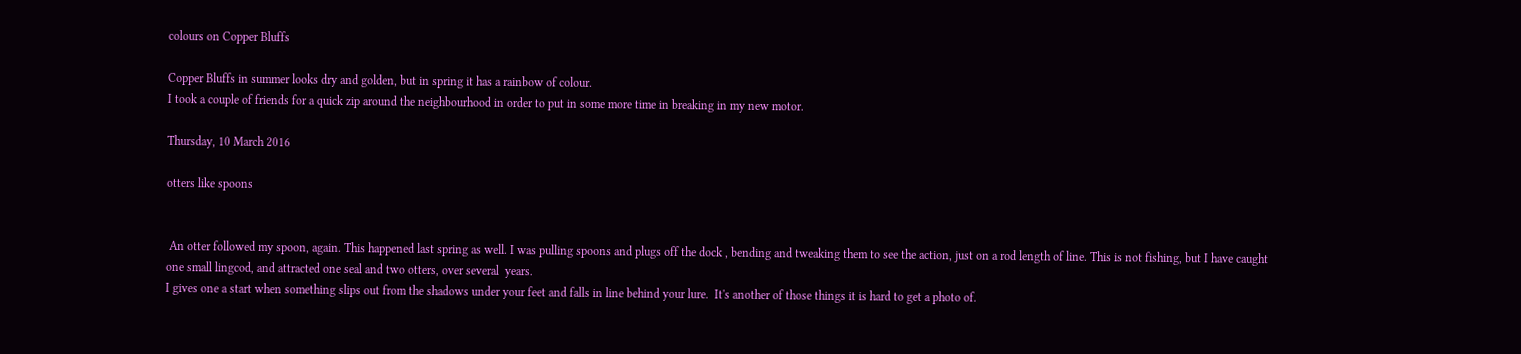colours on Copper Bluffs

Copper Bluffs in summer looks dry and golden, but in spring it has a rainbow of colour.
I took a couple of friends for a quick zip around the neighbourhood in order to put in some more time in breaking in my new motor.

Thursday, 10 March 2016

otters like spoons


 An otter followed my spoon, again. This happened last spring as well. I was pulling spoons and plugs off the dock , bending and tweaking them to see the action, just on a rod length of line. This is not fishing, but I have caught one small lingcod, and attracted one seal and two otters, over several  years.
I gives one a start when something slips out from the shadows under your feet and falls in line behind your lure.  It's another of those things it is hard to get a photo of.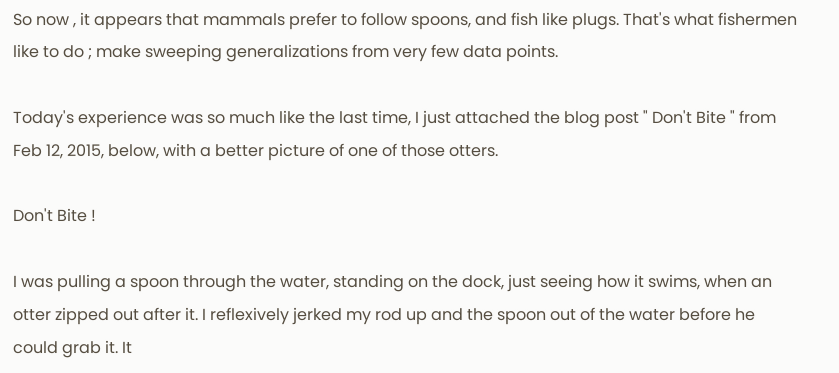So now , it appears that mammals prefer to follow spoons, and fish like plugs. That's what fishermen like to do ; make sweeping generalizations from very few data points.

Today's experience was so much like the last time, I just attached the blog post " Don't Bite " from Feb 12, 2015, below, with a better picture of one of those otters.

Don't Bite !

I was pulling a spoon through the water, standing on the dock, just seeing how it swims, when an otter zipped out after it. I reflexively jerked my rod up and the spoon out of the water before he could grab it. It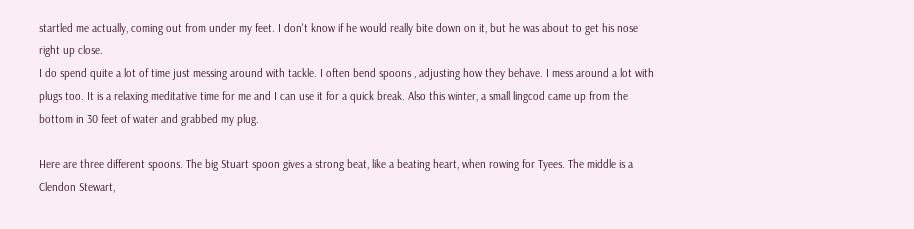startled me actually, coming out from under my feet. I don't know if he would really bite down on it, but he was about to get his nose right up close.
I do spend quite a lot of time just messing around with tackle. I often bend spoons , adjusting how they behave. I mess around a lot with plugs too. It is a relaxing meditative time for me and I can use it for a quick break. Also this winter, a small lingcod came up from the bottom in 30 feet of water and grabbed my plug.

Here are three different spoons. The big Stuart spoon gives a strong beat, like a beating heart, when rowing for Tyees. The middle is a Clendon Stewart,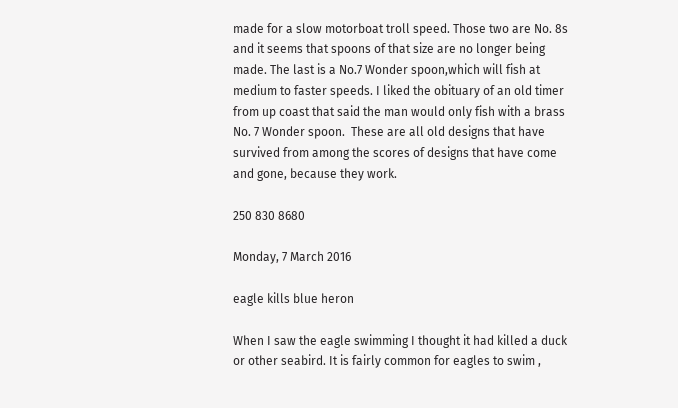made for a slow motorboat troll speed. Those two are No. 8s and it seems that spoons of that size are no longer being made. The last is a No.7 Wonder spoon,which will fish at medium to faster speeds. I liked the obituary of an old timer from up coast that said the man would only fish with a brass No. 7 Wonder spoon.  These are all old designs that have survived from among the scores of designs that have come and gone, because they work.

250 830 8680

Monday, 7 March 2016

eagle kills blue heron

When I saw the eagle swimming I thought it had killed a duck or other seabird. It is fairly common for eagles to swim ,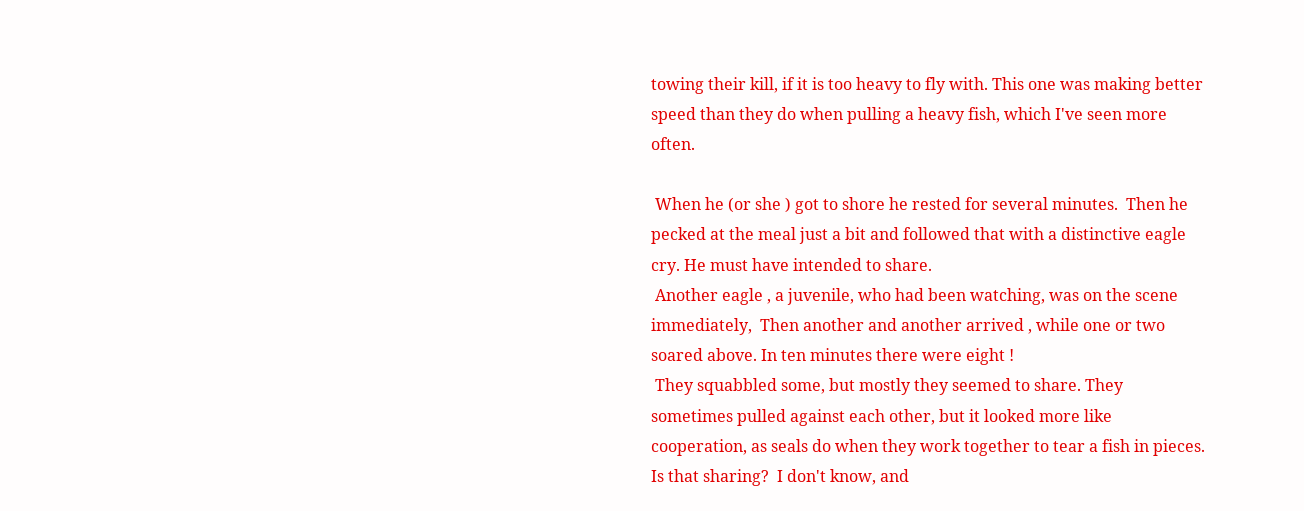towing their kill, if it is too heavy to fly with. This one was making better speed than they do when pulling a heavy fish, which I've seen more often.

 When he (or she ) got to shore he rested for several minutes.  Then he pecked at the meal just a bit and followed that with a distinctive eagle cry. He must have intended to share.
 Another eagle , a juvenile, who had been watching, was on the scene immediately,  Then another and another arrived , while one or two soared above. In ten minutes there were eight !
 They squabbled some, but mostly they seemed to share. They sometimes pulled against each other, but it looked more like cooperation, as seals do when they work together to tear a fish in pieces. Is that sharing?  I don't know, and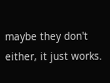maybe they don't either, it just works.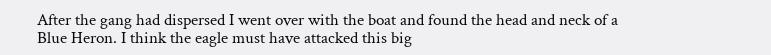After the gang had dispersed I went over with the boat and found the head and neck of a Blue Heron. I think the eagle must have attacked this big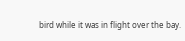bird while it was in flight over the bay.